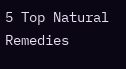5 Top Natural Remedies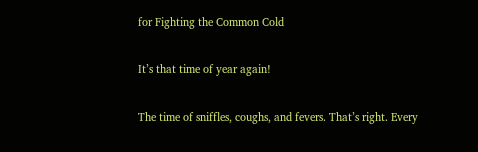for Fighting the Common Cold

It’s that time of year again!

The time of sniffles, coughs, and fevers. That’s right. Every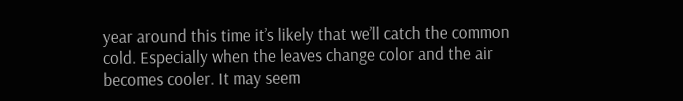year around this time it’s likely that we’ll catch the common cold. Especially when the leaves change color and the air becomes cooler. It may seem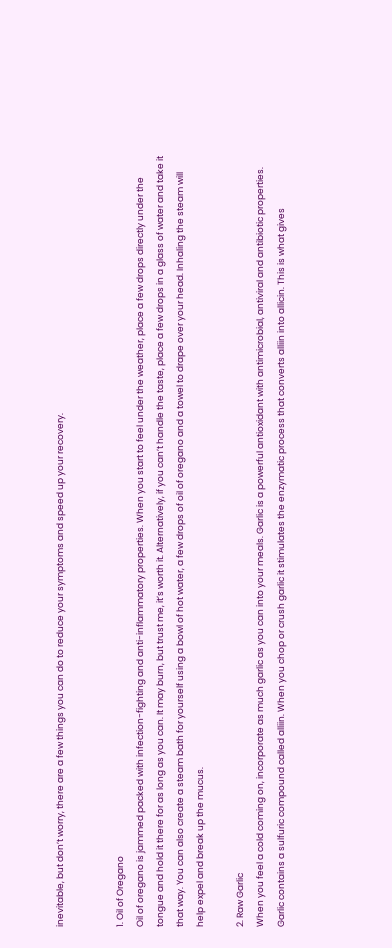inevitable, but don’t worry, there are a few things you can do to reduce your symptoms and speed up your recovery.


1. Oil of Oregano
Oil of oregano is jammed packed with infection-fighting and anti-inflammatory properties. When you start to feel under the weather, place a few drops directly under the tongue and hold it there for as long as you can. It may burn, but trust me, it’s worth it. Alternatively, if you can’t handle the taste, place a few drops in a glass of water and take it that way. You can also create a steam bath for yourself using a bowl of hot water, a few drops of oil of oregano and a towel to drape over your head. Inhaling the steam will help expel and break up the mucus.

2. Raw Garlic
When you feel a cold coming on, incorporate as much garlic as you can into your meals. Garlic is a powerful antioxidant with antimicrobial, antiviral and antibiotic properties. Garlic contains a sulfuric compound called alliin. When you chop or crush garlic it stimulates the enzymatic process that converts alliin into allicin. This is what gives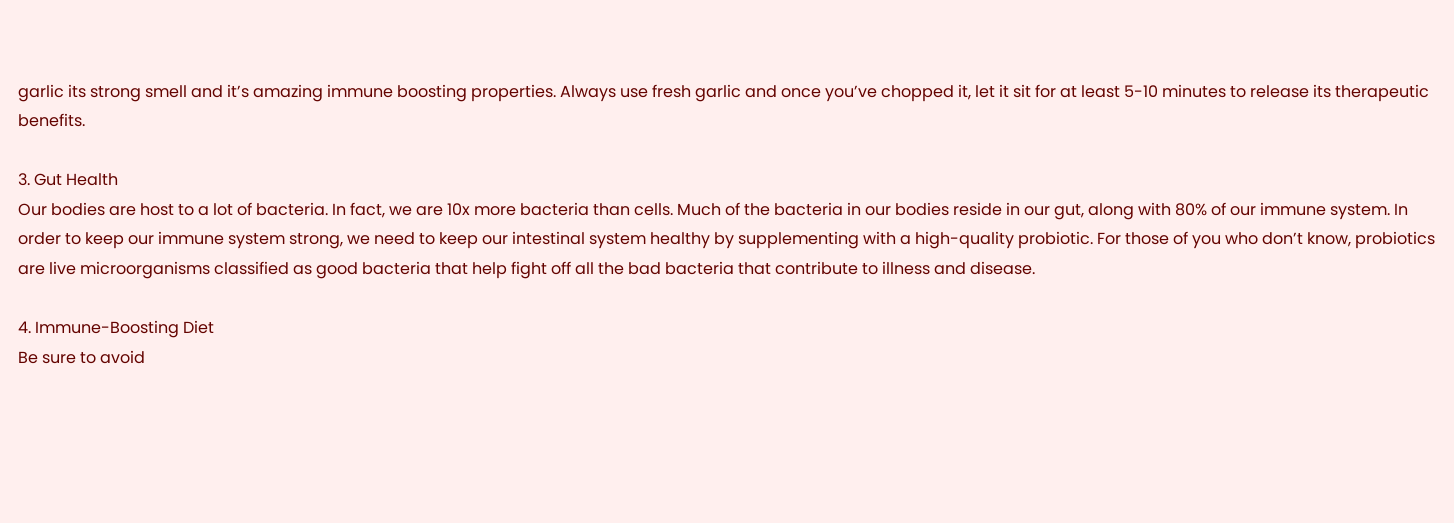garlic its strong smell and it’s amazing immune boosting properties. Always use fresh garlic and once you’ve chopped it, let it sit for at least 5-10 minutes to release its therapeutic benefits.

3. Gut Health
Our bodies are host to a lot of bacteria. In fact, we are 10x more bacteria than cells. Much of the bacteria in our bodies reside in our gut, along with 80% of our immune system. In order to keep our immune system strong, we need to keep our intestinal system healthy by supplementing with a high-quality probiotic. For those of you who don’t know, probiotics are live microorganisms classified as good bacteria that help fight off all the bad bacteria that contribute to illness and disease.

4. Immune-Boosting Diet
Be sure to avoid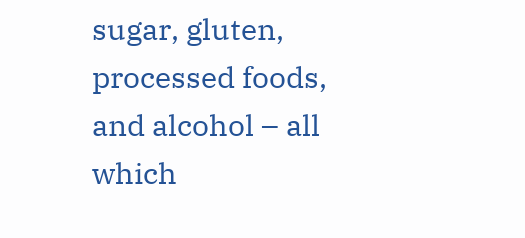sugar, gluten, processed foods, and alcohol – all which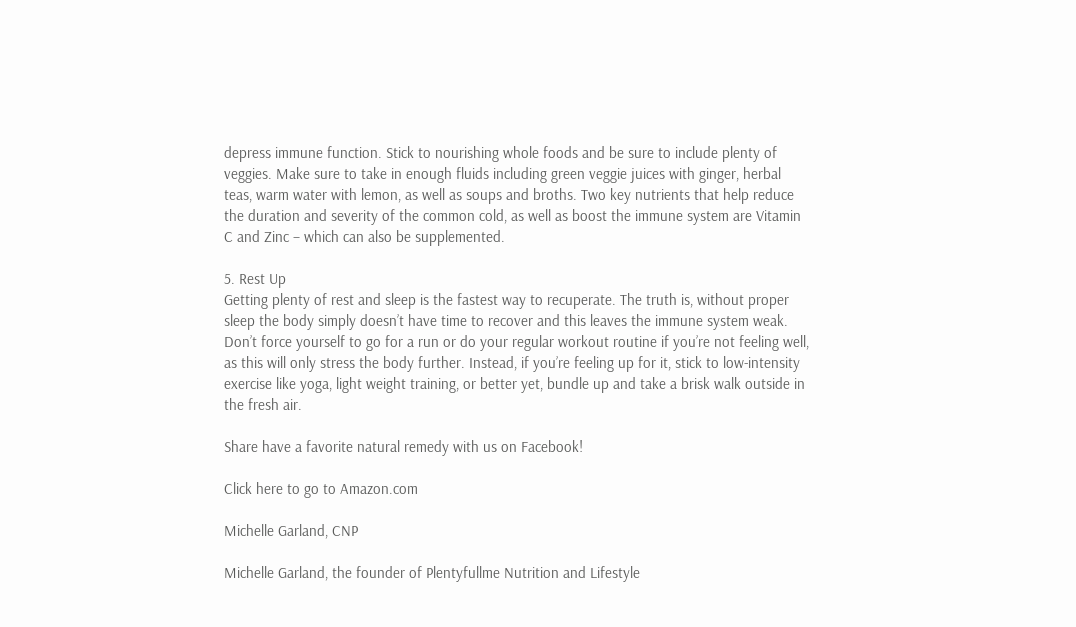depress immune function. Stick to nourishing whole foods and be sure to include plenty of veggies. Make sure to take in enough fluids including green veggie juices with ginger, herbal teas, warm water with lemon, as well as soups and broths. Two key nutrients that help reduce the duration and severity of the common cold, as well as boost the immune system are Vitamin C and Zinc – which can also be supplemented.

5. Rest Up
Getting plenty of rest and sleep is the fastest way to recuperate. The truth is, without proper sleep the body simply doesn’t have time to recover and this leaves the immune system weak. Don’t force yourself to go for a run or do your regular workout routine if you’re not feeling well, as this will only stress the body further. Instead, if you’re feeling up for it, stick to low-intensity exercise like yoga, light weight training, or better yet, bundle up and take a brisk walk outside in the fresh air.

Share have a favorite natural remedy with us on Facebook!

Click here to go to Amazon.com

Michelle Garland, CNP

Michelle Garland, the founder of Plentyfullme Nutrition and Lifestyle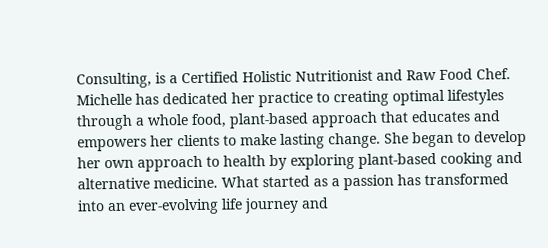Consulting, is a Certified Holistic Nutritionist and Raw Food Chef. Michelle has dedicated her practice to creating optimal lifestyles through a whole food, plant-based approach that educates and empowers her clients to make lasting change. She began to develop her own approach to health by exploring plant-based cooking and alternative medicine. What started as a passion has transformed into an ever-evolving life journey and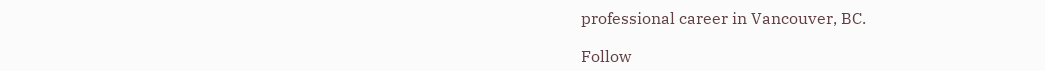professional career in Vancouver, BC.

Follow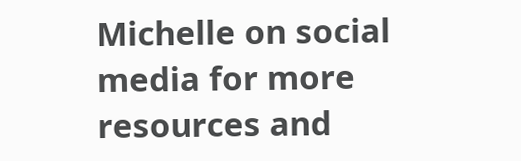Michelle on social media for more resources and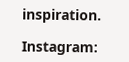inspiration.

Instagram: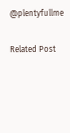@plentyfullme

Related Post